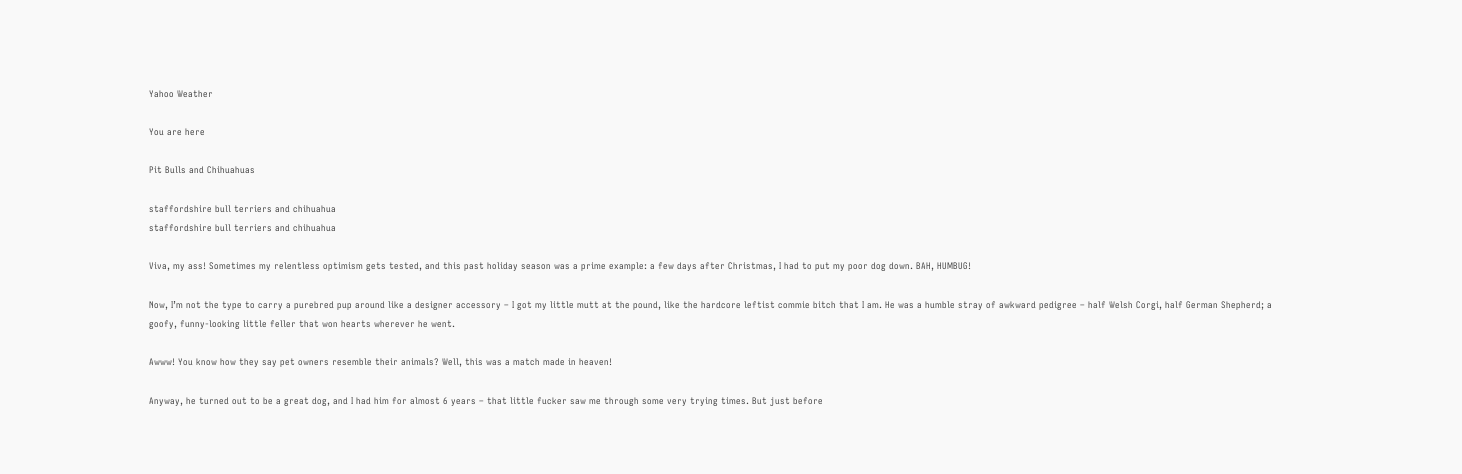Yahoo Weather

You are here

Pit Bulls and Chihuahuas

staffordshire bull terriers and chihuahua
staffordshire bull terriers and chihuahua

Viva, my ass! Sometimes my relentless optimism gets tested, and this past holiday season was a prime example: a few days after Christmas, I had to put my poor dog down. BAH, HUMBUG!

Now, I’m not the type to carry a purebred pup around like a designer accessory – I got my little mutt at the pound, like the hardcore leftist commie bitch that I am. He was a humble stray of awkward pedigree – half Welsh Corgi, half German Shepherd; a goofy, funny-looking little feller that won hearts wherever he went.

Awww! You know how they say pet owners resemble their animals? Well, this was a match made in heaven!

Anyway, he turned out to be a great dog, and I had him for almost 6 years – that little fucker saw me through some very trying times. But just before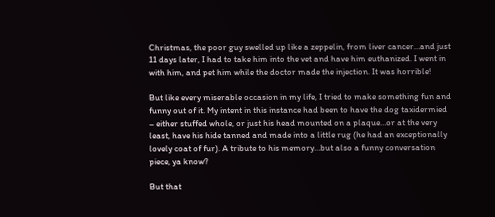Christmas, the poor guy swelled up like a zeppelin, from liver cancer…and just 11 days later, I had to take him into the vet and have him euthanized. I went in with him, and pet him while the doctor made the injection. It was horrible!

But like every miserable occasion in my life, I tried to make something fun and funny out of it. My intent in this instance had been to have the dog taxidermied – either stuffed whole, or just his head mounted on a plaque…or at the very least, have his hide tanned and made into a little rug (he had an exceptionally lovely coat of fur). A tribute to his memory…but also a funny conversation piece, ya know?

But that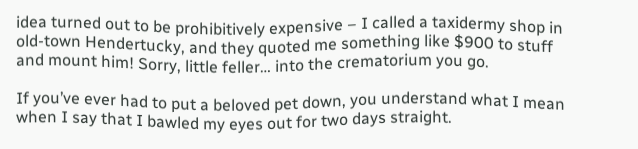idea turned out to be prohibitively expensive – I called a taxidermy shop in old-town Hendertucky, and they quoted me something like $900 to stuff and mount him! Sorry, little feller… into the crematorium you go.

If you’ve ever had to put a beloved pet down, you understand what I mean when I say that I bawled my eyes out for two days straight.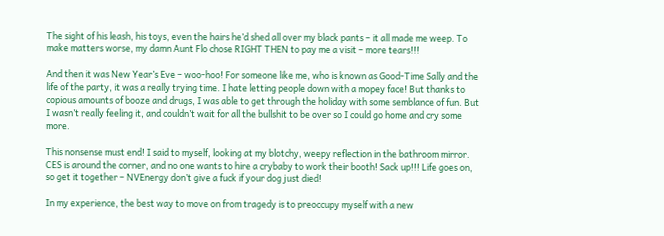The sight of his leash, his toys, even the hairs he’d shed all over my black pants – it all made me weep. To make matters worse, my damn Aunt Flo chose RIGHT THEN to pay me a visit – more tears!!!

And then it was New Year’s Eve – woo-hoo! For someone like me, who is known as Good-Time Sally and the life of the party, it was a really trying time. I hate letting people down with a mopey face! But thanks to copious amounts of booze and drugs, I was able to get through the holiday with some semblance of fun. But I wasn’t really feeling it, and couldn’t wait for all the bullshit to be over so I could go home and cry some more.

This nonsense must end! I said to myself, looking at my blotchy, weepy reflection in the bathroom mirror. CES is around the corner, and no one wants to hire a crybaby to work their booth! Sack up!!! Life goes on, so get it together – NVEnergy don’t give a fuck if your dog just died!

In my experience, the best way to move on from tragedy is to preoccupy myself with a new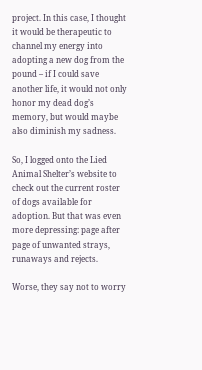project. In this case, I thought it would be therapeutic to channel my energy into adopting a new dog from the pound – if I could save another life, it would not only honor my dead dog’s memory, but would maybe also diminish my sadness.

So, I logged onto the Lied Animal Shelter’s website to check out the current roster of dogs available for adoption. But that was even more depressing: page after page of unwanted strays, runaways and rejects.

Worse, they say not to worry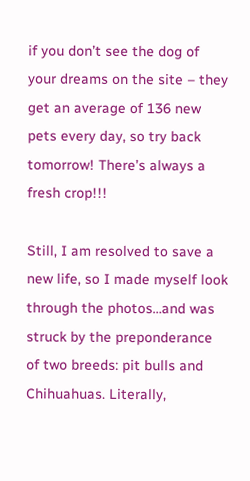if you don’t see the dog of your dreams on the site – they get an average of 136 new pets every day, so try back tomorrow! There’s always a fresh crop!!!

Still, I am resolved to save a new life, so I made myself look through the photos…and was struck by the preponderance of two breeds: pit bulls and Chihuahuas. Literally,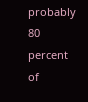probably 80 percent of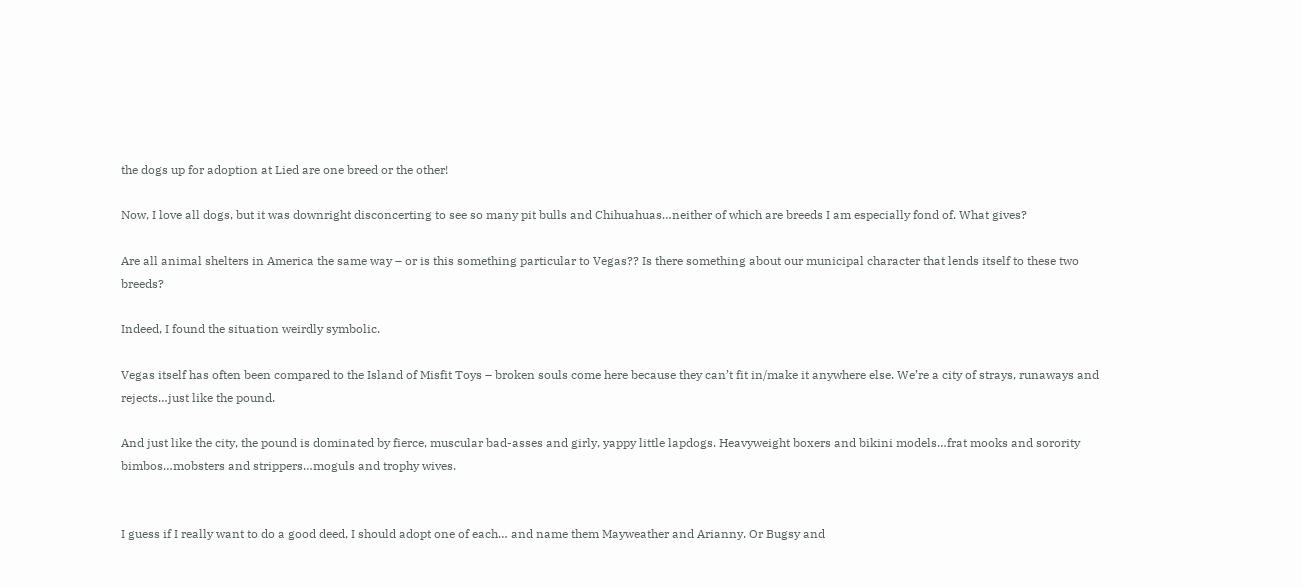the dogs up for adoption at Lied are one breed or the other!

Now, I love all dogs, but it was downright disconcerting to see so many pit bulls and Chihuahuas…neither of which are breeds I am especially fond of. What gives?

Are all animal shelters in America the same way – or is this something particular to Vegas?? Is there something about our municipal character that lends itself to these two breeds?

Indeed, I found the situation weirdly symbolic.

Vegas itself has often been compared to the Island of Misfit Toys – broken souls come here because they can’t fit in/make it anywhere else. We’re a city of strays, runaways and rejects…just like the pound.

And just like the city, the pound is dominated by fierce, muscular bad-asses and girly, yappy little lapdogs. Heavyweight boxers and bikini models…frat mooks and sorority bimbos…mobsters and strippers…moguls and trophy wives.


I guess if I really want to do a good deed, I should adopt one of each… and name them Mayweather and Arianny. Or Bugsy and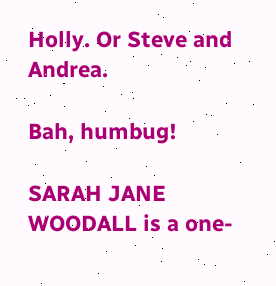Holly. Or Steve and Andrea.

Bah, humbug!

SARAH JANE WOODALL is a one-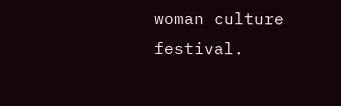woman culture festival.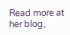Read more at her blog,